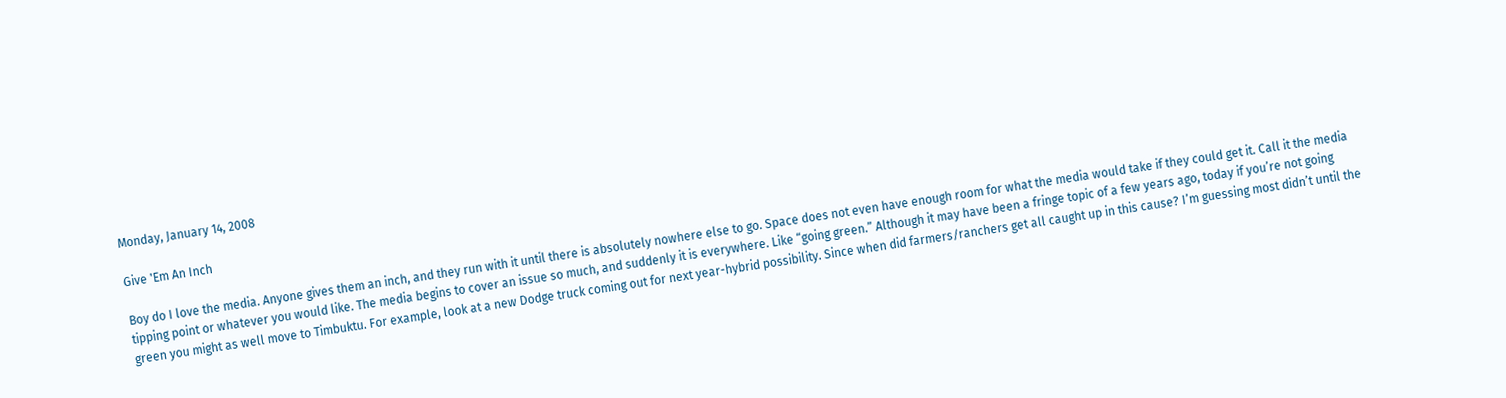Monday, January 14, 2008

Give 'Em An Inch

Boy do I love the media. Anyone gives them an inch, and they run with it until there is absolutely nowhere else to go. Space does not even have enough room for what the media would take if they could get it. Call it the media tipping point or whatever you would like. The media begins to cover an issue so much, and suddenly it is everywhere. Like “going green.” Although it may have been a fringe topic of a few years ago, today if you’re not going green you might as well move to Timbuktu. For example, look at a new Dodge truck coming out for next year-hybrid possibility. Since when did farmers/ranchers get all caught up in this cause? I’m guessing most didn’t until the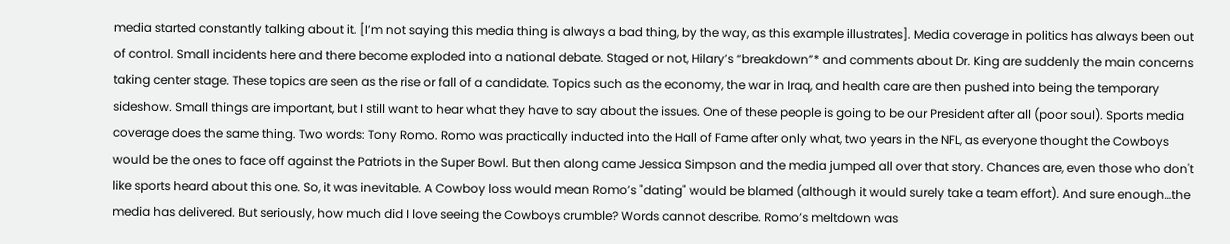media started constantly talking about it. [I’m not saying this media thing is always a bad thing, by the way, as this example illustrates]. Media coverage in politics has always been out of control. Small incidents here and there become exploded into a national debate. Staged or not, Hilary’s “breakdown”* and comments about Dr. King are suddenly the main concerns taking center stage. These topics are seen as the rise or fall of a candidate. Topics such as the economy, the war in Iraq, and health care are then pushed into being the temporary sideshow. Small things are important, but I still want to hear what they have to say about the issues. One of these people is going to be our President after all (poor soul). Sports media coverage does the same thing. Two words: Tony Romo. Romo was practically inducted into the Hall of Fame after only what, two years in the NFL, as everyone thought the Cowboys would be the ones to face off against the Patriots in the Super Bowl. But then along came Jessica Simpson and the media jumped all over that story. Chances are, even those who don't like sports heard about this one. So, it was inevitable. A Cowboy loss would mean Romo’s "dating" would be blamed (although it would surely take a team effort). And sure enough…the media has delivered. But seriously, how much did I love seeing the Cowboys crumble? Words cannot describe. Romo’s meltdown was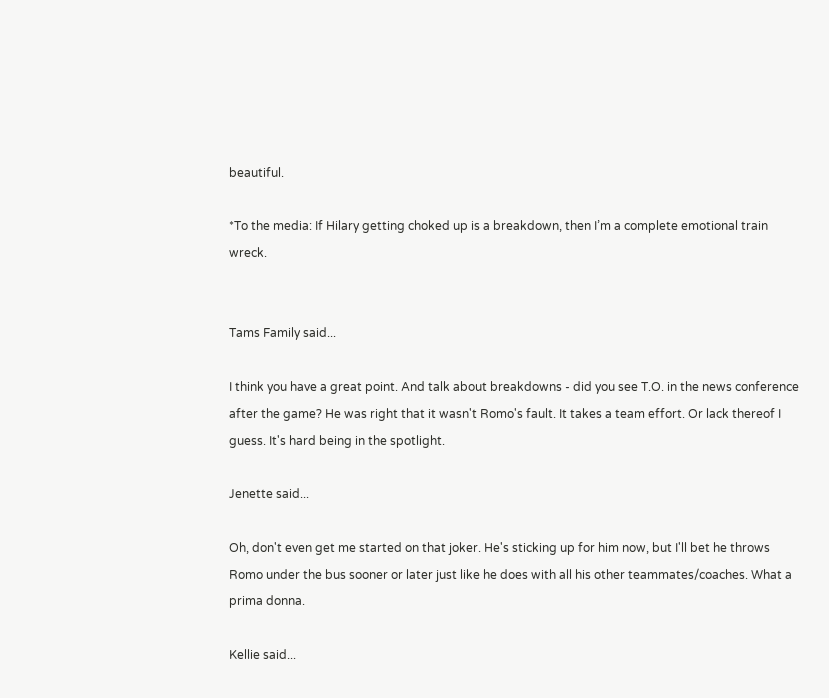beautiful.

*To the media: If Hilary getting choked up is a breakdown, then I’m a complete emotional train wreck.


Tams Family said...

I think you have a great point. And talk about breakdowns - did you see T.O. in the news conference after the game? He was right that it wasn't Romo's fault. It takes a team effort. Or lack thereof I guess. It's hard being in the spotlight.

Jenette said...

Oh, don't even get me started on that joker. He's sticking up for him now, but I'll bet he throws Romo under the bus sooner or later just like he does with all his other teammates/coaches. What a prima donna.

Kellie said...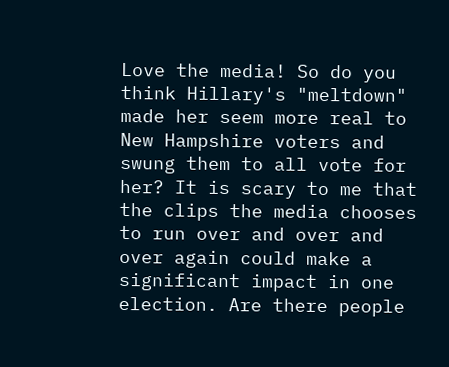Love the media! So do you think Hillary's "meltdown" made her seem more real to New Hampshire voters and swung them to all vote for her? It is scary to me that the clips the media chooses to run over and over and over again could make a significant impact in one election. Are there people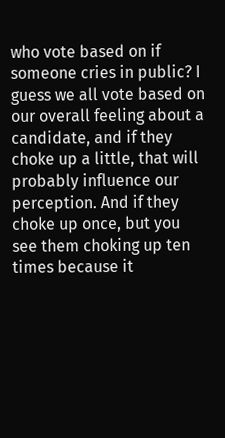who vote based on if someone cries in public? I guess we all vote based on our overall feeling about a candidate, and if they choke up a little, that will probably influence our perception. And if they choke up once, but you see them choking up ten times because it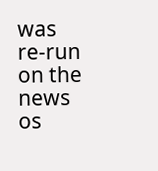was re-run on the news os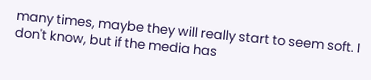many times, maybe they will really start to seem soft. I don't know, but if the media has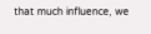that much influence, we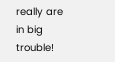really are in big trouble!